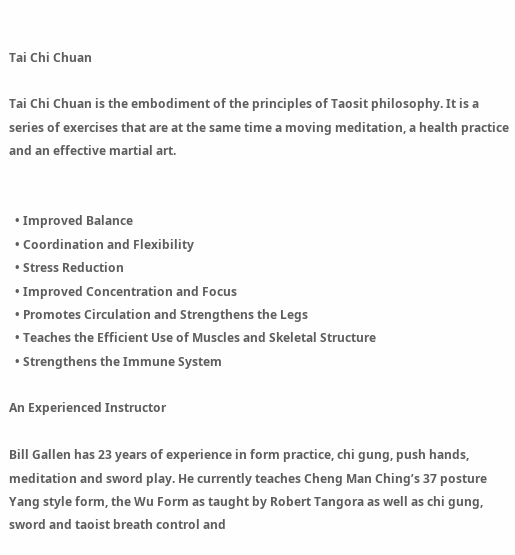Tai Chi Chuan

Tai Chi Chuan is the embodiment of the principles of Taosit philosophy. It is a series of exercises that are at the same time a moving meditation, a health practice and an effective martial art.


  • Improved Balance
  • Coordination and Flexibility
  • Stress Reduction
  • Improved Concentration and Focus
  • Promotes Circulation and Strengthens the Legs
  • Teaches the Efficient Use of Muscles and Skeletal Structure
  • Strengthens the Immune System

An Experienced Instructor

Bill Gallen has 23 years of experience in form practice, chi gung, push hands, meditation and sword play. He currently teaches Cheng Man Ching’s 37 posture Yang style form, the Wu Form as taught by Robert Tangora as well as chi gung, sword and taoist breath control and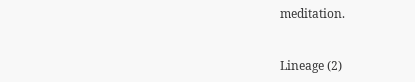meditation.


Lineage (2)